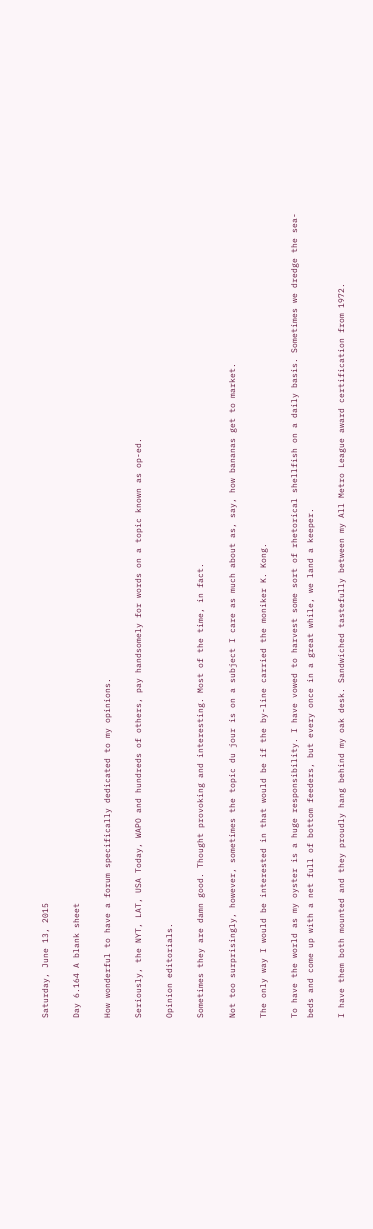Saturday, June 13, 2015

Day 6.164 A blank sheet

How wonderful to have a forum specifically dedicated to my opinions.

Seriously, the NYT, LAT, USA Today, WAPO and hundreds of others, pay handsomely for words on a topic known as op-ed.

Opinion editorials.

Sometimes they are damn good. Thought provoking and interesting. Most of the time, in fact.

Not too surprisingly, however, sometimes the topic du jour is on a subject I care as much about as, say, how bananas get to market.

The only way I would be interested in that would be if the by-line carried the moniker K. Kong.

To have the world as my oyster is a huge responsibility. I have vowed to harvest some sort of rhetorical shellfish on a daily basis. Sometimes we dredge the sea-beds and come up with a net full of bottom feeders, but every once in a great while, we land a keeper.

I have them both mounted and they proudly hang behind my oak desk. Sandwiched tastefully between my All Metro League award certification from 1972.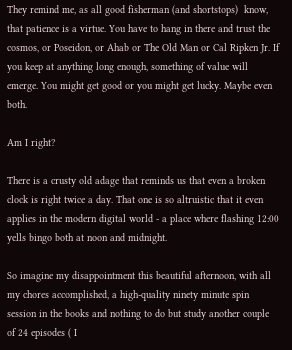They remind me, as all good fisherman (and shortstops)  know, that patience is a virtue. You have to hang in there and trust the cosmos, or Poseidon, or Ahab or The Old Man or Cal Ripken Jr. If you keep at anything long enough, something of value will emerge. You might get good or you might get lucky. Maybe even both.

Am I right?

There is a crusty old adage that reminds us that even a broken clock is right twice a day. That one is so altruistic that it even applies in the modern digital world - a place where flashing 12:00 yells bingo both at noon and midnight.

So imagine my disappointment this beautiful afternoon, with all my chores accomplished, a high-quality ninety minute spin session in the books and nothing to do but study another couple of 24 episodes ( I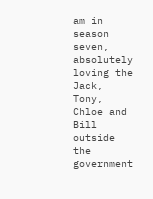am in season seven, absolutely loving the Jack, Tony, Chloe and Bill outside the government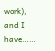work), and I have……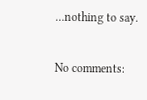…nothing to say.

No comments: